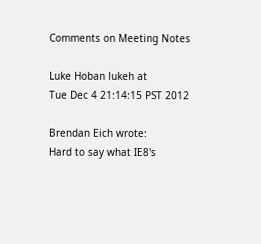Comments on Meeting Notes

Luke Hoban lukeh at
Tue Dec 4 21:14:15 PST 2012

Brendan Eich wrote:
Hard to say what IE8's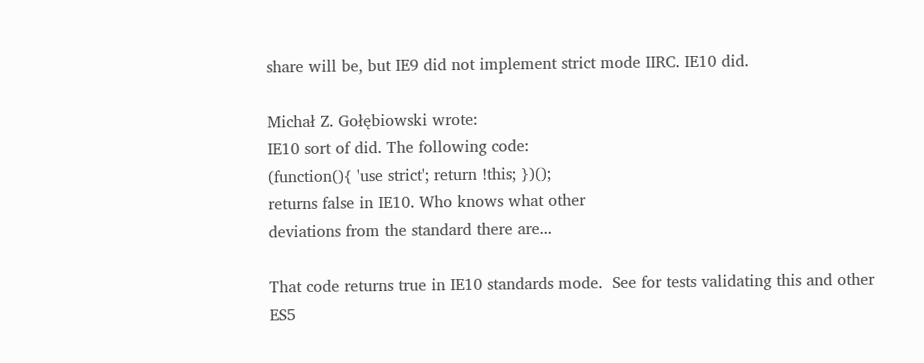share will be, but IE9 did not implement strict mode IIRC. IE10 did.

Michał Z. Gołębiowski wrote:
IE10 sort of did. The following code:
(function(){ 'use strict'; return !this; })();
returns false in IE10. Who knows what other
deviations from the standard there are...

That code returns true in IE10 standards mode.  See for tests validating this and other ES5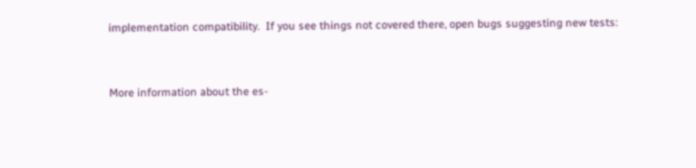implementation compatibility.  If you see things not covered there, open bugs suggesting new tests:


More information about the es-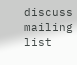discuss mailing list